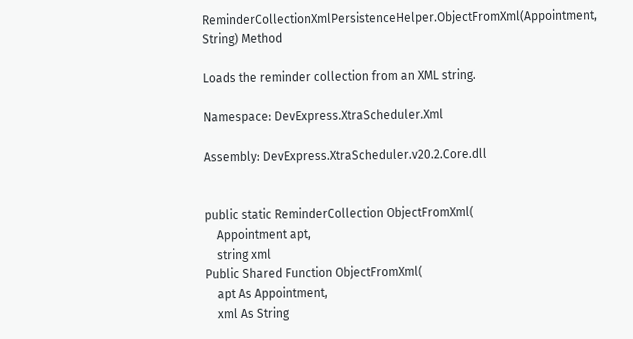ReminderCollectionXmlPersistenceHelper.ObjectFromXml(Appointment, String) Method

Loads the reminder collection from an XML string.

Namespace: DevExpress.XtraScheduler.Xml

Assembly: DevExpress.XtraScheduler.v20.2.Core.dll


public static ReminderCollection ObjectFromXml(
    Appointment apt,
    string xml
Public Shared Function ObjectFromXml(
    apt As Appointment,
    xml As String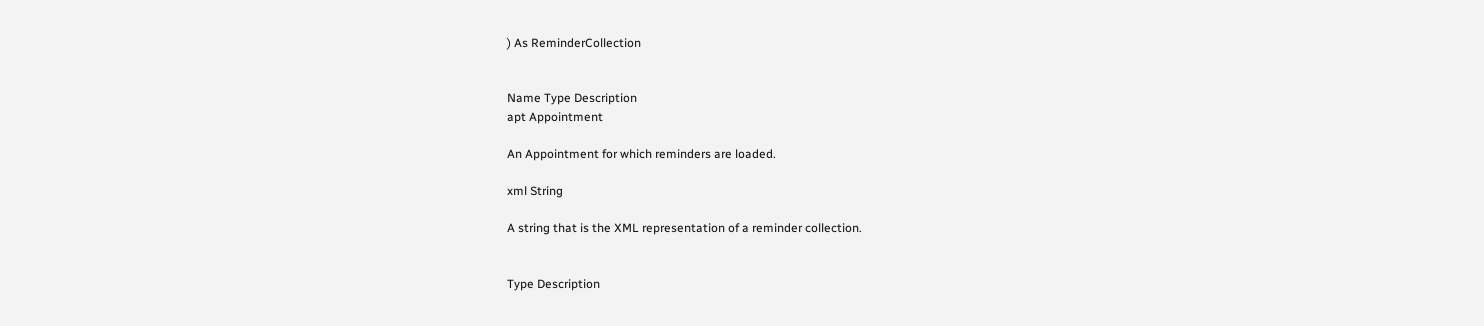) As ReminderCollection


Name Type Description
apt Appointment

An Appointment for which reminders are loaded.

xml String

A string that is the XML representation of a reminder collection.


Type Description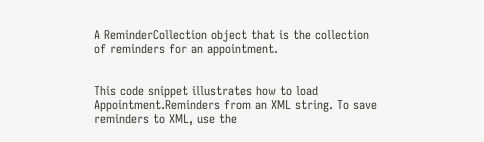A ReminderCollection object that is the collection of reminders for an appointment.


This code snippet illustrates how to load Appointment.Reminders from an XML string. To save reminders to XML, use the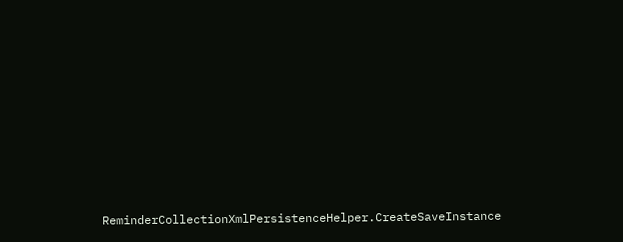ReminderCollectionXmlPersistenceHelper.CreateSaveInstance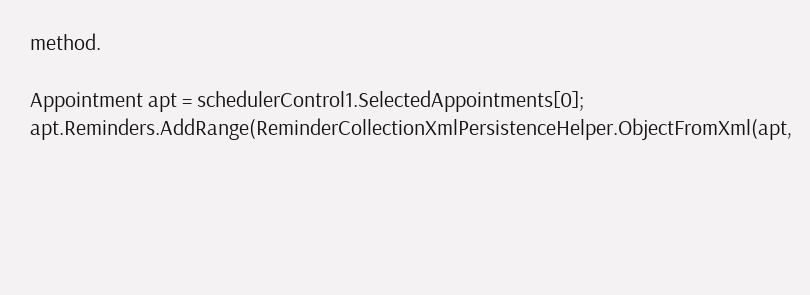method.

Appointment apt = schedulerControl1.SelectedAppointments[0];
apt.Reminders.AddRange(ReminderCollectionXmlPersistenceHelper.ObjectFromXml(apt,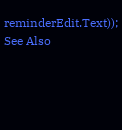reminderEdit.Text));
See Also